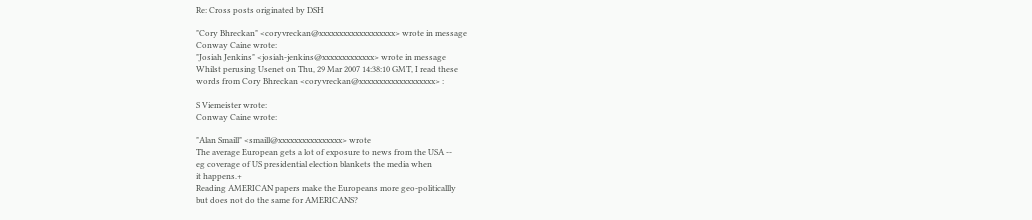Re: Cross posts originated by DSH

"Cory Bhreckan" <coryvreckan@xxxxxxxxxxxxxxxxxxx> wrote in message
Conway Caine wrote:
"Josiah Jenkins" <josiah-jenkins@xxxxxxxxxxxxx> wrote in message
Whilst perusing Usenet on Thu, 29 Mar 2007 14:38:10 GMT, I read these
words from Cory Bhreckan <coryvreckan@xxxxxxxxxxxxxxxxxxx> :

S Viemeister wrote:
Conway Caine wrote:

"Alan Smaill" <smaill@xxxxxxxxxxxxxxxx> wrote
The average European gets a lot of exposure to news from the USA --
eg coverage of US presidential election blankets the media when
it happens.+
Reading AMERICAN papers make the Europeans more geo-politicallly
but does not do the same for AMERICANS?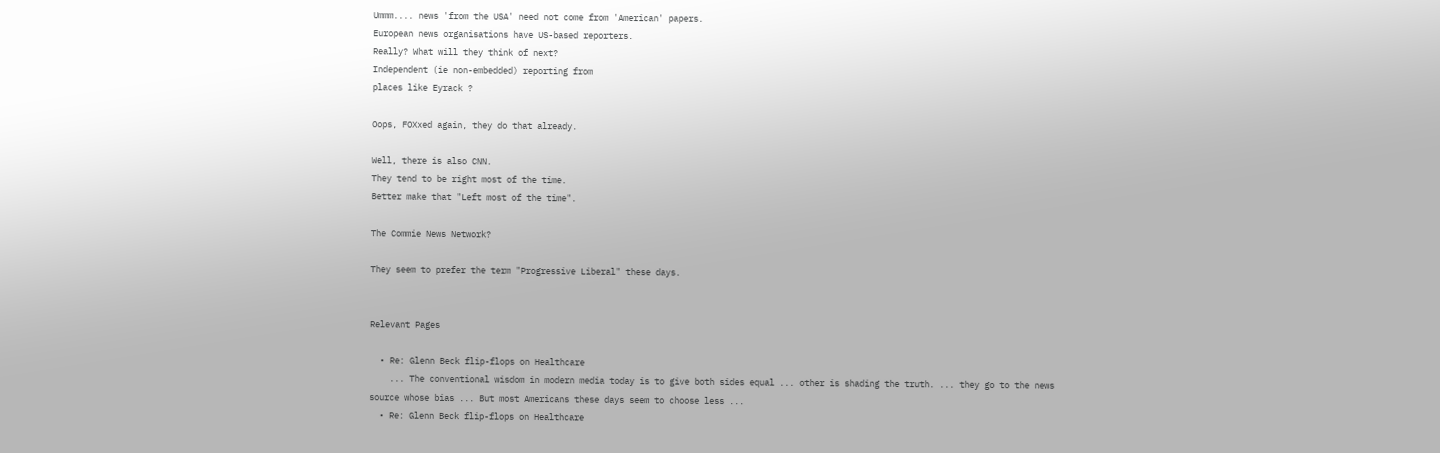Ummm.... news 'from the USA' need not come from 'American' papers.
European news organisations have US-based reporters.
Really? What will they think of next?
Independent (ie non-embedded) reporting from
places like Eyrack ?

Oops, FOXxed again, they do that already.

Well, there is also CNN.
They tend to be right most of the time.
Better make that "Left most of the time".

The Commie News Network?

They seem to prefer the term "Progressive Liberal" these days.


Relevant Pages

  • Re: Glenn Beck flip-flops on Healthcare
    ... The conventional wisdom in modern media today is to give both sides equal ... other is shading the truth. ... they go to the news source whose bias ... But most Americans these days seem to choose less ...
  • Re: Glenn Beck flip-flops on Healthcare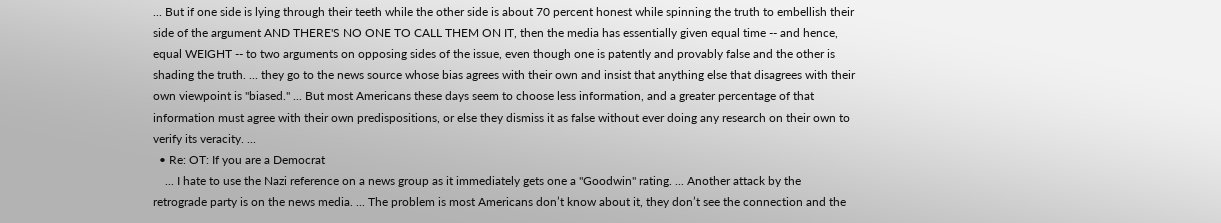... But if one side is lying through their teeth while the other side is about 70 percent honest while spinning the truth to embellish their side of the argument AND THERE'S NO ONE TO CALL THEM ON IT, then the media has essentially given equal time -- and hence, equal WEIGHT -- to two arguments on opposing sides of the issue, even though one is patently and provably false and the other is shading the truth. ... they go to the news source whose bias agrees with their own and insist that anything else that disagrees with their own viewpoint is "biased." ... But most Americans these days seem to choose less information, and a greater percentage of that information must agree with their own predispositions, or else they dismiss it as false without ever doing any research on their own to verify its veracity. ...
  • Re: OT: If you are a Democrat
    ... I hate to use the Nazi reference on a news group as it immediately gets one a "Goodwin" rating. ... Another attack by the retrograde party is on the news media. ... The problem is most Americans don’t know about it, they don’t see the connection and the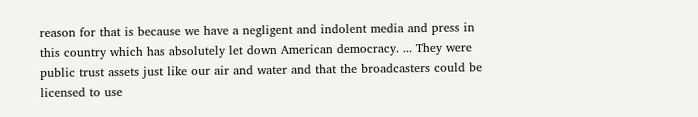reason for that is because we have a negligent and indolent media and press in this country which has absolutely let down American democracy. ... They were public trust assets just like our air and water and that the broadcasters could be licensed to use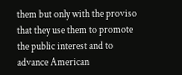them but only with the proviso that they use them to promote the public interest and to advance American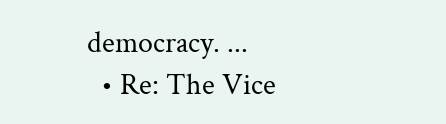democracy. ...
  • Re: The Vice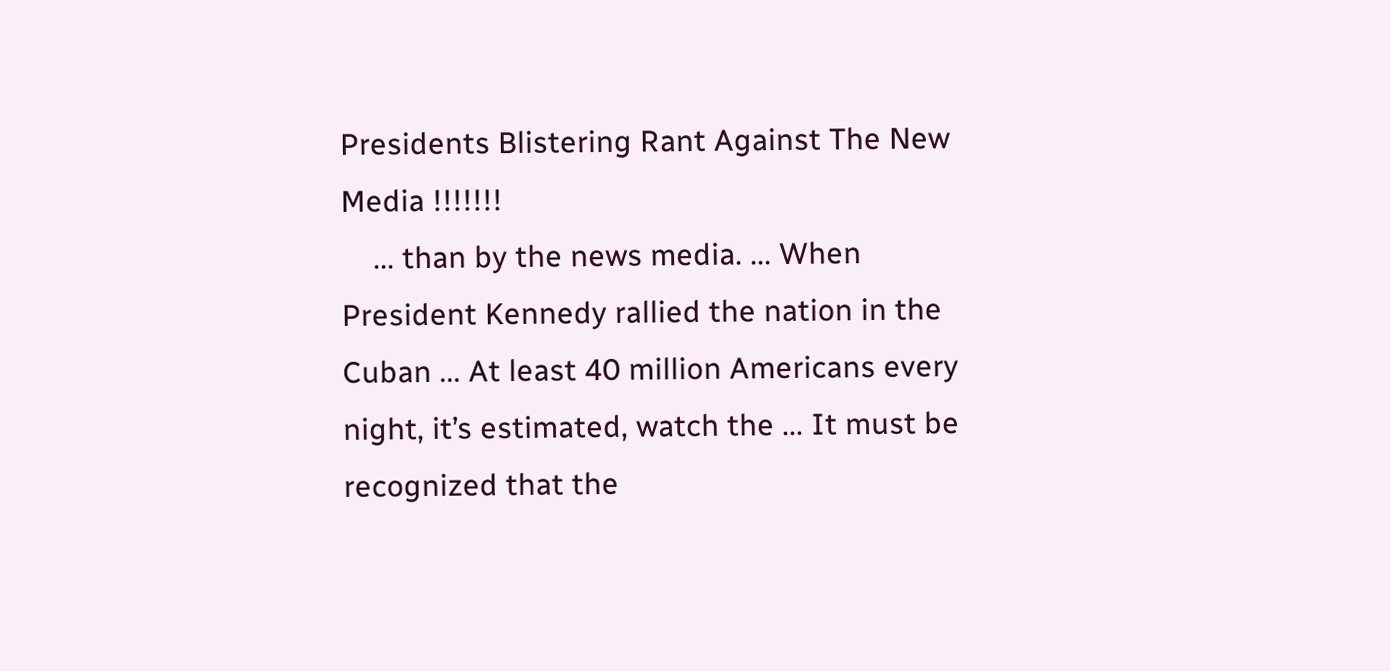Presidents Blistering Rant Against The New Media !!!!!!!
    ... than by the news media. ... When President Kennedy rallied the nation in the Cuban ... At least 40 million Americans every night, it’s estimated, watch the ... It must be recognized that the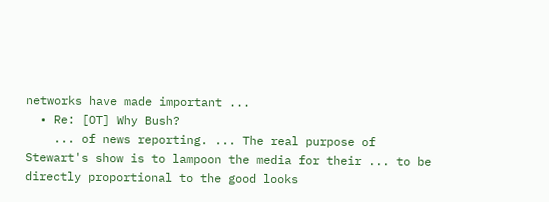networks have made important ...
  • Re: [OT] Why Bush?
    ... of news reporting. ... The real purpose of Stewart's show is to lampoon the media for their ... to be directly proportional to the good looks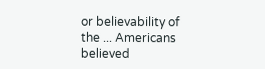or believability of the ... Americans believed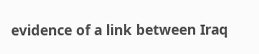evidence of a link between Iraq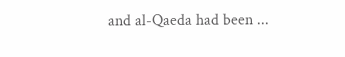and al-Qaeda had been ...